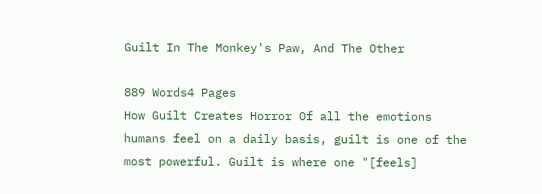Guilt In The Monkey's Paw, And The Other

889 Words4 Pages
How Guilt Creates Horror Of all the emotions humans feel on a daily basis, guilt is one of the most powerful. Guilt is where one "[feels]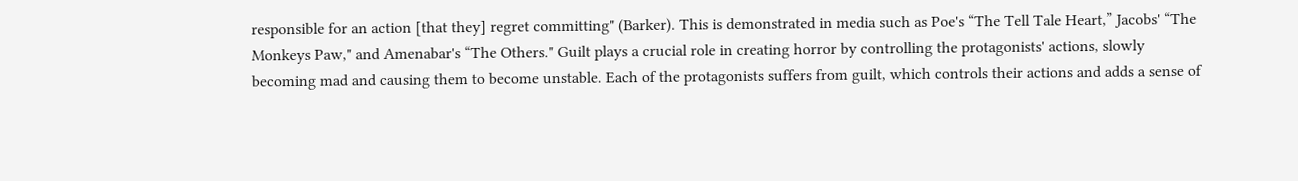responsible for an action [that they] regret committing" (Barker). This is demonstrated in media such as Poe's “The Tell Tale Heart,” Jacobs' “The Monkeys Paw," and Amenabar's “The Others." Guilt plays a crucial role in creating horror by controlling the protagonists' actions, slowly becoming mad and causing them to become unstable. Each of the protagonists suffers from guilt, which controls their actions and adds a sense of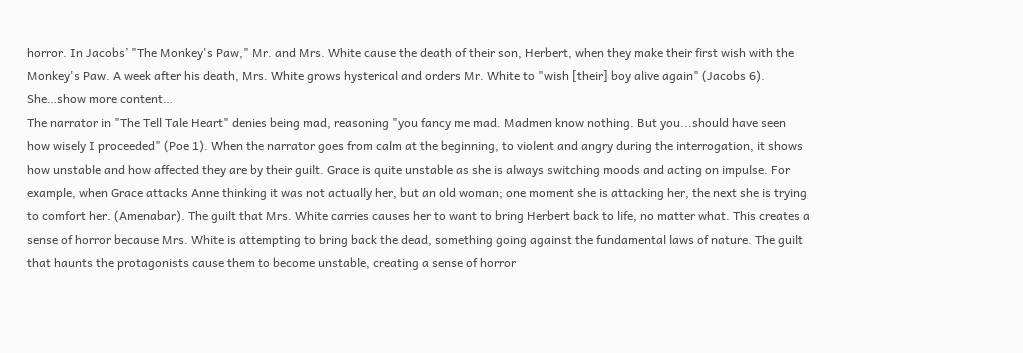horror. In Jacobs’ "The Monkey's Paw," Mr. and Mrs. White cause the death of their son, Herbert, when they make their first wish with the Monkey's Paw. A week after his death, Mrs. White grows hysterical and orders Mr. White to "wish [their] boy alive again" (Jacobs 6). She…show more content…
The narrator in "The Tell Tale Heart" denies being mad, reasoning "you fancy me mad. Madmen know nothing. But you...should have seen how wisely I proceeded" (Poe 1). When the narrator goes from calm at the beginning, to violent and angry during the interrogation, it shows how unstable and how affected they are by their guilt. Grace is quite unstable as she is always switching moods and acting on impulse. For example, when Grace attacks Anne thinking it was not actually her, but an old woman; one moment she is attacking her, the next she is trying to comfort her. (Amenabar). The guilt that Mrs. White carries causes her to want to bring Herbert back to life, no matter what. This creates a sense of horror because Mrs. White is attempting to bring back the dead, something going against the fundamental laws of nature. The guilt that haunts the protagonists cause them to become unstable, creating a sense of horror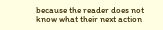because the reader does not know what their next action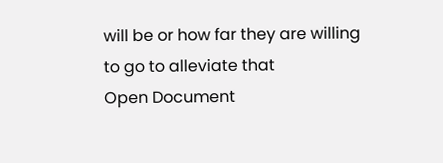will be or how far they are willing to go to alleviate that
Open Document